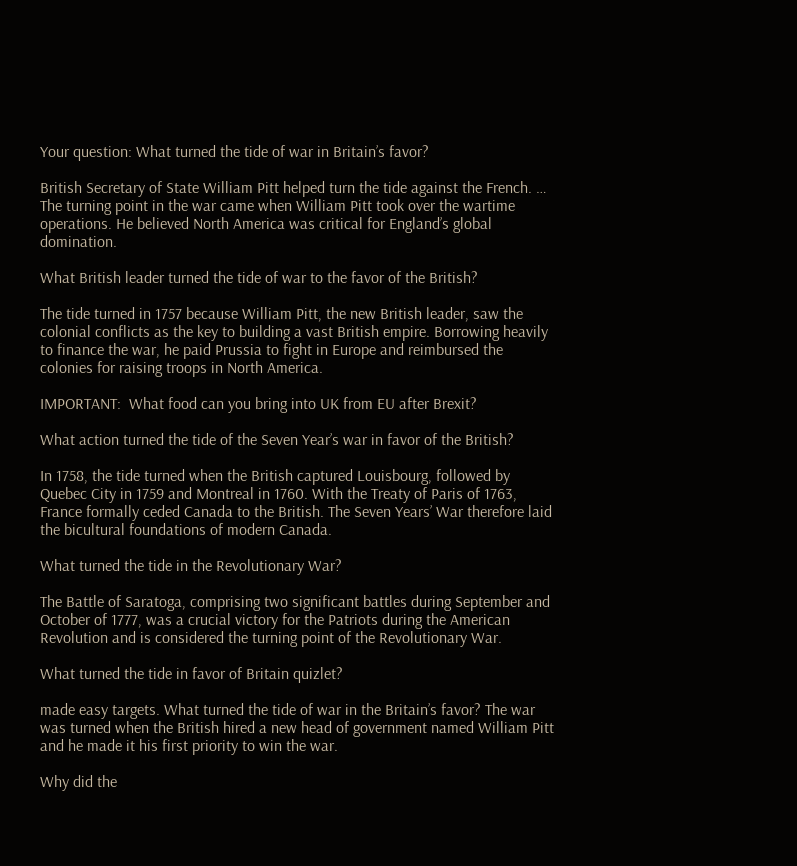Your question: What turned the tide of war in Britain’s favor?

British Secretary of State William Pitt helped turn the tide against the French. … The turning point in the war came when William Pitt took over the wartime operations. He believed North America was critical for England’s global domination.

What British leader turned the tide of war to the favor of the British?

The tide turned in 1757 because William Pitt, the new British leader, saw the colonial conflicts as the key to building a vast British empire. Borrowing heavily to finance the war, he paid Prussia to fight in Europe and reimbursed the colonies for raising troops in North America.

IMPORTANT:  What food can you bring into UK from EU after Brexit?

What action turned the tide of the Seven Year’s war in favor of the British?

In 1758, the tide turned when the British captured Louisbourg, followed by Quebec City in 1759 and Montreal in 1760. With the Treaty of Paris of 1763, France formally ceded Canada to the British. The Seven Years’ War therefore laid the bicultural foundations of modern Canada.

What turned the tide in the Revolutionary War?

The Battle of Saratoga, comprising two significant battles during September and October of 1777, was a crucial victory for the Patriots during the American Revolution and is considered the turning point of the Revolutionary War.

What turned the tide in favor of Britain quizlet?

made easy targets. What turned the tide of war in the Britain’s favor? The war was turned when the British hired a new head of government named William Pitt and he made it his first priority to win the war.

Why did the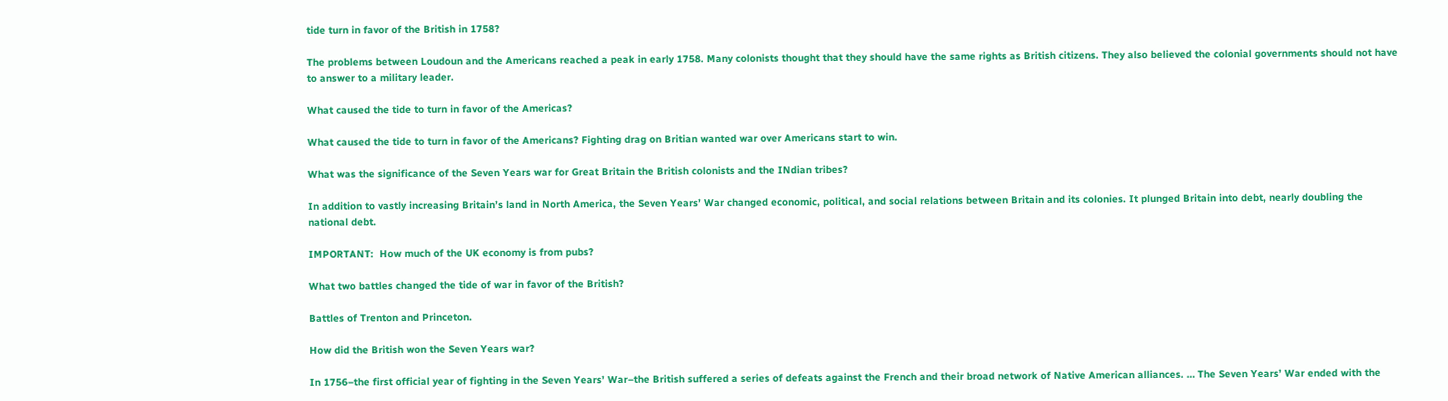tide turn in favor of the British in 1758?

The problems between Loudoun and the Americans reached a peak in early 1758. Many colonists thought that they should have the same rights as British citizens. They also believed the colonial governments should not have to answer to a military leader.

What caused the tide to turn in favor of the Americas?

What caused the tide to turn in favor of the Americans? Fighting drag on Britian wanted war over Americans start to win.

What was the significance of the Seven Years war for Great Britain the British colonists and the INdian tribes?

In addition to vastly increasing Britain’s land in North America, the Seven Years’ War changed economic, political, and social relations between Britain and its colonies. It plunged Britain into debt, nearly doubling the national debt.

IMPORTANT:  How much of the UK economy is from pubs?

What two battles changed the tide of war in favor of the British?

Battles of Trenton and Princeton.

How did the British won the Seven Years war?

In 1756–the first official year of fighting in the Seven Years’ War–the British suffered a series of defeats against the French and their broad network of Native American alliances. … The Seven Years’ War ended with the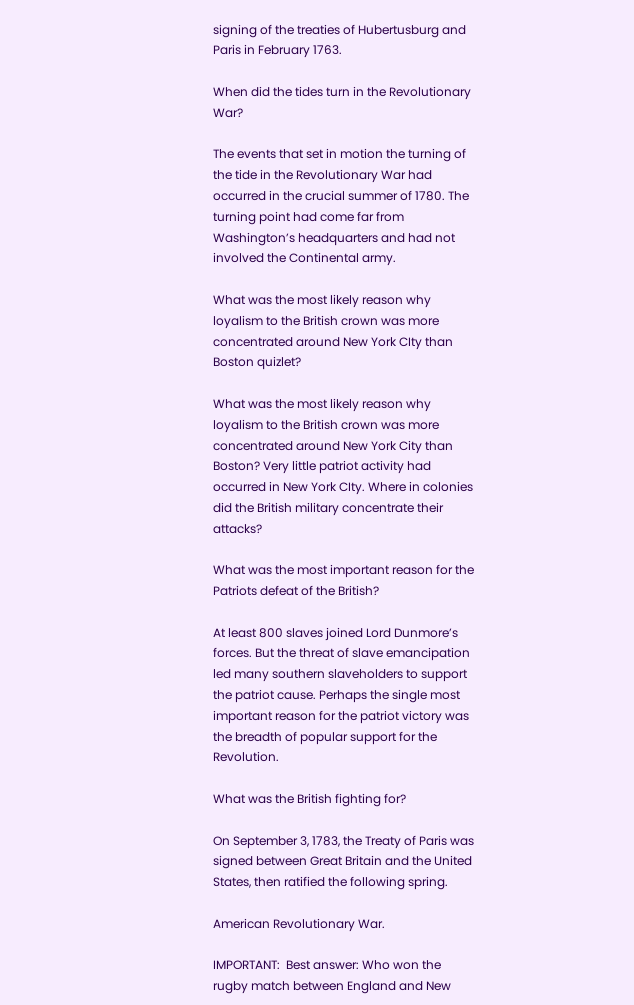signing of the treaties of Hubertusburg and Paris in February 1763.

When did the tides turn in the Revolutionary War?

The events that set in motion the turning of the tide in the Revolutionary War had occurred in the crucial summer of 1780. The turning point had come far from Washington’s headquarters and had not involved the Continental army.

What was the most likely reason why loyalism to the British crown was more concentrated around New York CIty than Boston quizlet?

What was the most likely reason why loyalism to the British crown was more concentrated around New York City than Boston? Very little patriot activity had occurred in New York CIty. Where in colonies did the British military concentrate their attacks?

What was the most important reason for the Patriots defeat of the British?

At least 800 slaves joined Lord Dunmore’s forces. But the threat of slave emancipation led many southern slaveholders to support the patriot cause. Perhaps the single most important reason for the patriot victory was the breadth of popular support for the Revolution.

What was the British fighting for?

On September 3, 1783, the Treaty of Paris was signed between Great Britain and the United States, then ratified the following spring.

American Revolutionary War.

IMPORTANT:  Best answer: Who won the rugby match between England and New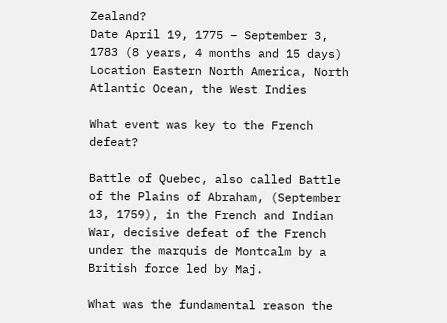Zealand?
Date April 19, 1775 – September 3, 1783 (8 years, 4 months and 15 days)
Location Eastern North America, North Atlantic Ocean, the West Indies

What event was key to the French defeat?

Battle of Quebec, also called Battle of the Plains of Abraham, (September 13, 1759), in the French and Indian War, decisive defeat of the French under the marquis de Montcalm by a British force led by Maj.

What was the fundamental reason the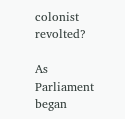colonist revolted?

As Parliament began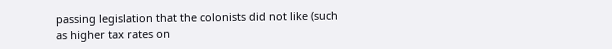passing legislation that the colonists did not like (such as higher tax rates on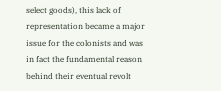select goods), this lack of representation became a major issue for the colonists and was in fact the fundamental reason behind their eventual revolt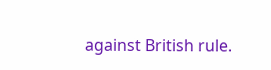against British rule.